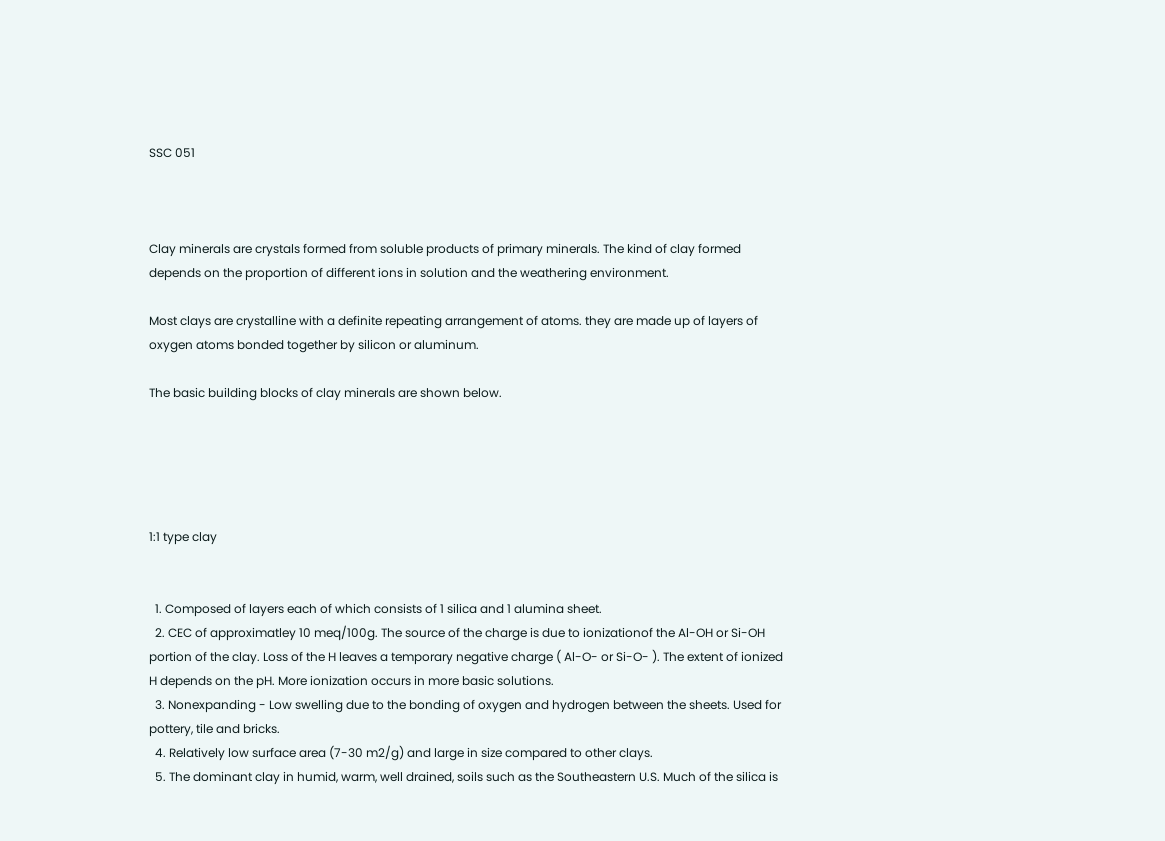SSC 051



Clay minerals are crystals formed from soluble products of primary minerals. The kind of clay formed depends on the proportion of different ions in solution and the weathering environment.

Most clays are crystalline with a definite repeating arrangement of atoms. they are made up of layers of oxygen atoms bonded together by silicon or aluminum.

The basic building blocks of clay minerals are shown below.





1:1 type clay


  1. Composed of layers each of which consists of 1 silica and 1 alumina sheet.
  2. CEC of approximatley 10 meq/100g. The source of the charge is due to ionizationof the Al-OH or Si-OH portion of the clay. Loss of the H leaves a temporary negative charge ( Al-O- or Si-O- ). The extent of ionized H depends on the pH. More ionization occurs in more basic solutions.
  3. Nonexpanding - Low swelling due to the bonding of oxygen and hydrogen between the sheets. Used for pottery, tile and bricks.
  4. Relatively low surface area (7-30 m2/g) and large in size compared to other clays.
  5. The dominant clay in humid, warm, well drained, soils such as the Southeastern U.S. Much of the silica is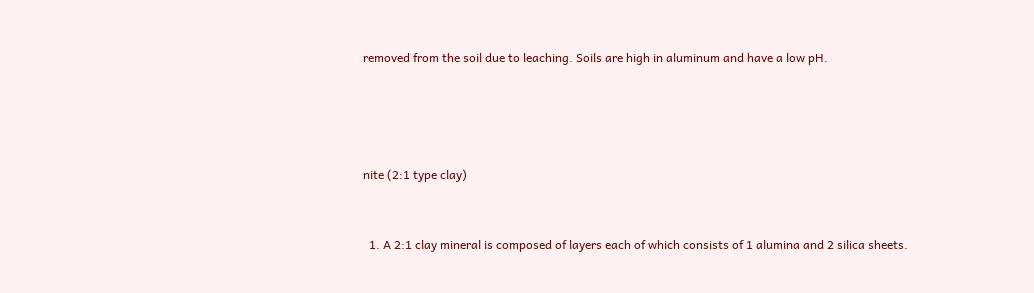removed from the soil due to leaching. Soils are high in aluminum and have a low pH.




nite (2:1 type clay)


  1. A 2:1 clay mineral is composed of layers each of which consists of 1 alumina and 2 silica sheets.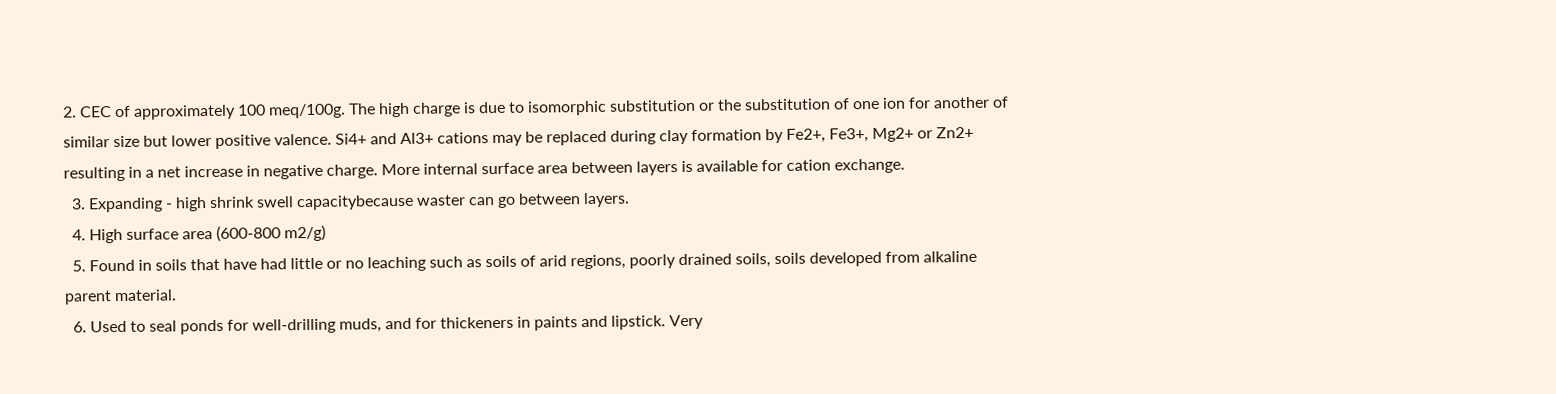2. CEC of approximately 100 meq/100g. The high charge is due to isomorphic substitution or the substitution of one ion for another of similar size but lower positive valence. Si4+ and Al3+ cations may be replaced during clay formation by Fe2+, Fe3+, Mg2+ or Zn2+ resulting in a net increase in negative charge. More internal surface area between layers is available for cation exchange.
  3. Expanding - high shrink swell capacitybecause waster can go between layers.
  4. High surface area (600-800 m2/g)
  5. Found in soils that have had little or no leaching such as soils of arid regions, poorly drained soils, soils developed from alkaline parent material.
  6. Used to seal ponds for well-drilling muds, and for thickeners in paints and lipstick. Very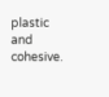plastic and cohesive.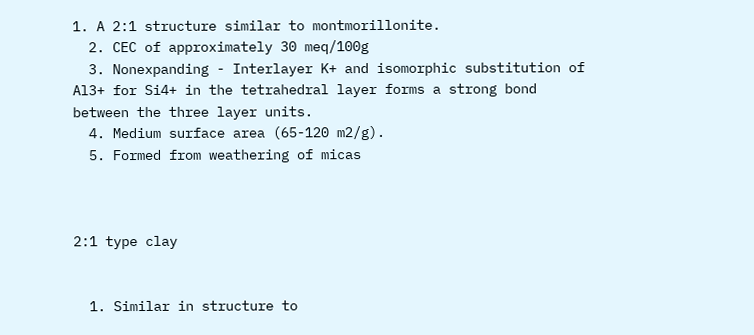1. A 2:1 structure similar to montmorillonite.
  2. CEC of approximately 30 meq/100g
  3. Nonexpanding - Interlayer K+ and isomorphic substitution of Al3+ for Si4+ in the tetrahedral layer forms a strong bond between the three layer units.
  4. Medium surface area (65-120 m2/g).
  5. Formed from weathering of micas



2:1 type clay


  1. Similar in structure to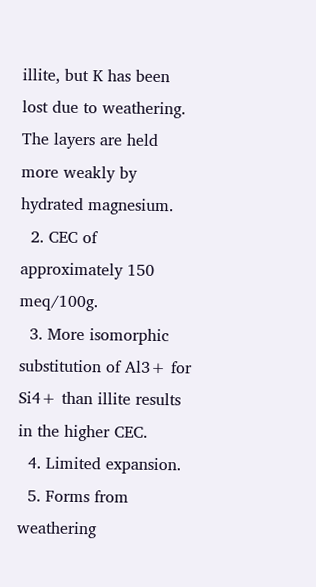illite, but K has been lost due to weathering. The layers are held more weakly by hydrated magnesium.
  2. CEC of approximately 150 meq/100g.
  3. More isomorphic substitution of Al3+ for Si4+ than illite results in the higher CEC.
  4. Limited expansion.
  5. Forms from weathering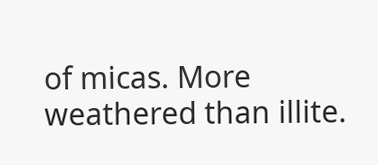of micas. More weathered than illite.